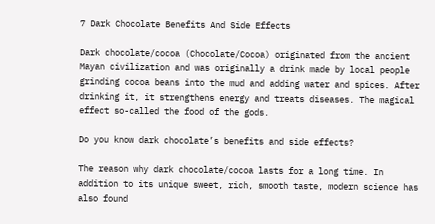7 Dark Chocolate Benefits And Side Effects

Dark chocolate/cocoa (Chocolate/Cocoa) originated from the ancient Mayan civilization and was originally a drink made by local people grinding cocoa beans into the mud and adding water and spices. After drinking it, it strengthens energy and treats diseases. The magical effect so-called the food of the gods.

Do you know dark chocolate’s benefits and side effects?

The reason why dark chocolate/cocoa lasts for a long time. In addition to its unique sweet, rich, smooth taste, modern science has also found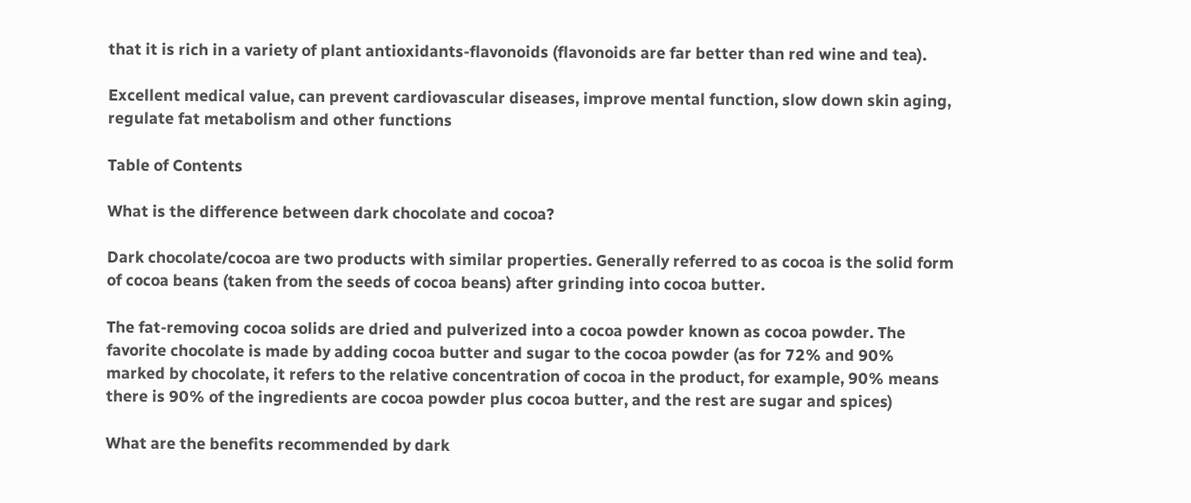that it is rich in a variety of plant antioxidants-flavonoids (flavonoids are far better than red wine and tea).

Excellent medical value, can prevent cardiovascular diseases, improve mental function, slow down skin aging, regulate fat metabolism and other functions

Table of Contents

What is the difference between dark chocolate and cocoa?

Dark chocolate/cocoa are two products with similar properties. Generally referred to as cocoa is the solid form of cocoa beans (taken from the seeds of cocoa beans) after grinding into cocoa butter.

The fat-removing cocoa solids are dried and pulverized into a cocoa powder known as cocoa powder. The favorite chocolate is made by adding cocoa butter and sugar to the cocoa powder (as for 72% and 90% marked by chocolate, it refers to the relative concentration of cocoa in the product, for example, 90% means there is 90% of the ingredients are cocoa powder plus cocoa butter, and the rest are sugar and spices)

What are the benefits recommended by dark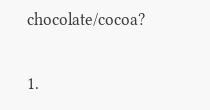chocolate/cocoa?

1.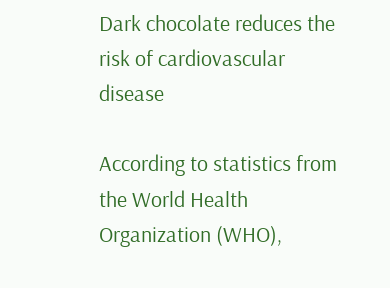Dark chocolate reduces the risk of cardiovascular disease

According to statistics from the World Health Organization (WHO),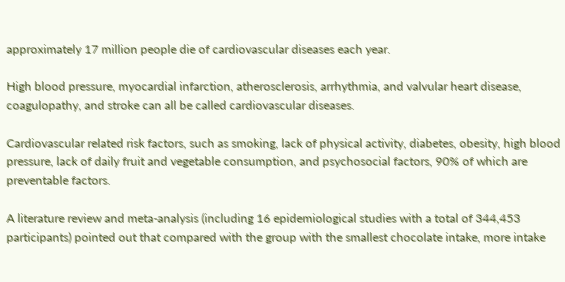approximately 17 million people die of cardiovascular diseases each year.

High blood pressure, myocardial infarction, atherosclerosis, arrhythmia, and valvular heart disease, coagulopathy, and stroke can all be called cardiovascular diseases.

Cardiovascular related risk factors, such as smoking, lack of physical activity, diabetes, obesity, high blood pressure, lack of daily fruit and vegetable consumption, and psychosocial factors, 90% of which are preventable factors.

A literature review and meta-analysis (including 16 epidemiological studies with a total of 344,453 participants) pointed out that compared with the group with the smallest chocolate intake, more intake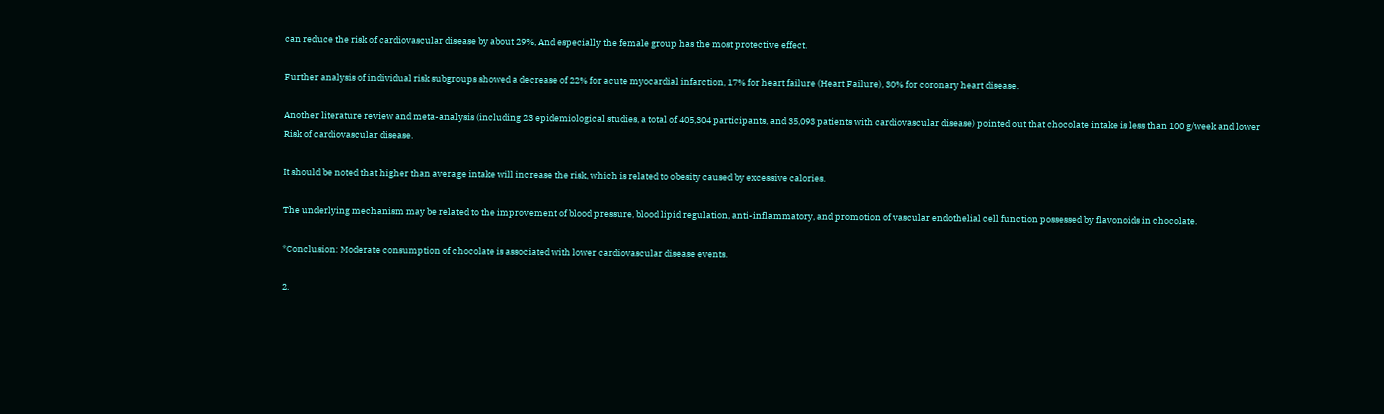can reduce the risk of cardiovascular disease by about 29%, And especially the female group has the most protective effect.

Further analysis of individual risk subgroups showed a decrease of 22% for acute myocardial infarction, 17% for heart failure (Heart Failure), 30% for coronary heart disease.

Another literature review and meta-analysis (including 23 epidemiological studies, a total of 405,304 participants, and 35,093 patients with cardiovascular disease) pointed out that chocolate intake is less than 100 g/week and lower Risk of cardiovascular disease.

It should be noted that higher than average intake will increase the risk, which is related to obesity caused by excessive calories.

The underlying mechanism may be related to the improvement of blood pressure, blood lipid regulation, anti-inflammatory, and promotion of vascular endothelial cell function possessed by flavonoids in chocolate.

*Conclusion: Moderate consumption of chocolate is associated with lower cardiovascular disease events.

2.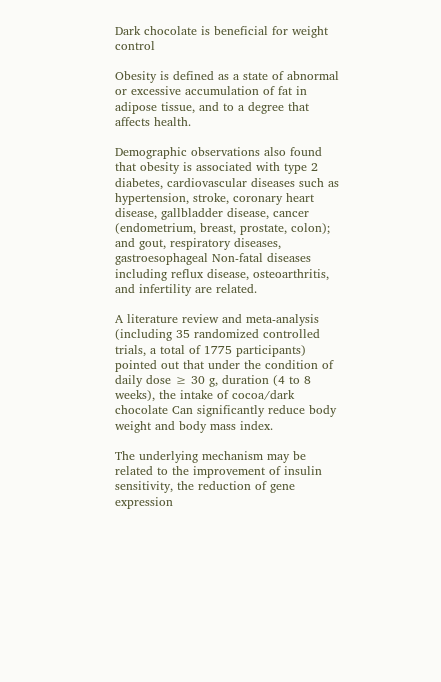Dark chocolate is beneficial for weight control

Obesity is defined as a state of abnormal or excessive accumulation of fat in adipose tissue, and to a degree that affects health.

Demographic observations also found that obesity is associated with type 2 diabetes, cardiovascular diseases such as hypertension, stroke, coronary heart disease, gallbladder disease, cancer (endometrium, breast, prostate, colon); and gout, respiratory diseases, gastroesophageal Non-fatal diseases including reflux disease, osteoarthritis, and infertility are related.

A literature review and meta-analysis (including 35 randomized controlled trials, a total of 1775 participants) pointed out that under the condition of daily dose ≥ 30 g, duration (4 to 8 weeks), the intake of cocoa/dark chocolate Can significantly reduce body weight and body mass index.

The underlying mechanism may be related to the improvement of insulin sensitivity, the reduction of gene expression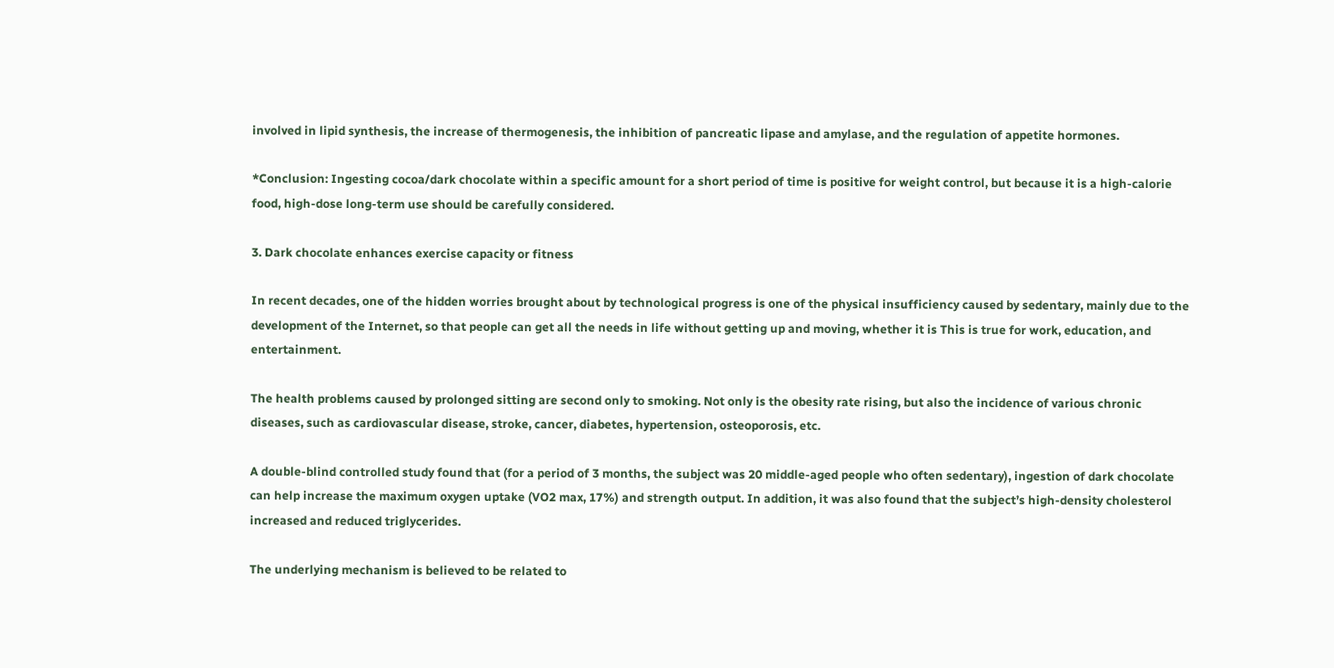involved in lipid synthesis, the increase of thermogenesis, the inhibition of pancreatic lipase and amylase, and the regulation of appetite hormones.

*Conclusion: Ingesting cocoa/dark chocolate within a specific amount for a short period of time is positive for weight control, but because it is a high-calorie food, high-dose long-term use should be carefully considered.

3. Dark chocolate enhances exercise capacity or fitness

In recent decades, one of the hidden worries brought about by technological progress is one of the physical insufficiency caused by sedentary, mainly due to the development of the Internet, so that people can get all the needs in life without getting up and moving, whether it is This is true for work, education, and entertainment.

The health problems caused by prolonged sitting are second only to smoking. Not only is the obesity rate rising, but also the incidence of various chronic diseases, such as cardiovascular disease, stroke, cancer, diabetes, hypertension, osteoporosis, etc.

A double-blind controlled study found that (for a period of 3 months, the subject was 20 middle-aged people who often sedentary), ingestion of dark chocolate can help increase the maximum oxygen uptake (VO2 max, 17%) and strength output. In addition, it was also found that the subject’s high-density cholesterol increased and reduced triglycerides.

The underlying mechanism is believed to be related to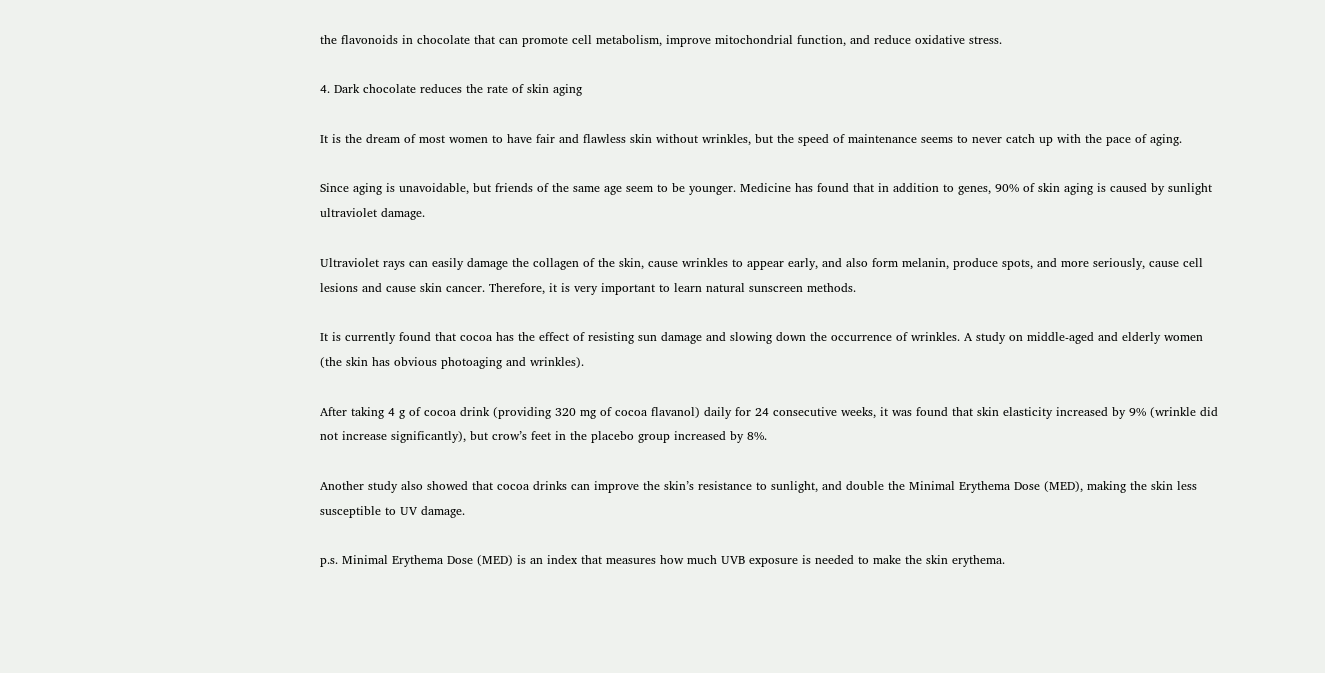the flavonoids in chocolate that can promote cell metabolism, improve mitochondrial function, and reduce oxidative stress.

4. Dark chocolate reduces the rate of skin aging

It is the dream of most women to have fair and flawless skin without wrinkles, but the speed of maintenance seems to never catch up with the pace of aging.

Since aging is unavoidable, but friends of the same age seem to be younger. Medicine has found that in addition to genes, 90% of skin aging is caused by sunlight ultraviolet damage.

Ultraviolet rays can easily damage the collagen of the skin, cause wrinkles to appear early, and also form melanin, produce spots, and more seriously, cause cell lesions and cause skin cancer. Therefore, it is very important to learn natural sunscreen methods.

It is currently found that cocoa has the effect of resisting sun damage and slowing down the occurrence of wrinkles. A study on middle-aged and elderly women (the skin has obvious photoaging and wrinkles).

After taking 4 g of cocoa drink (providing 320 mg of cocoa flavanol) daily for 24 consecutive weeks, it was found that skin elasticity increased by 9% (wrinkle did not increase significantly), but crow’s feet in the placebo group increased by 8%.

Another study also showed that cocoa drinks can improve the skin’s resistance to sunlight, and double the Minimal Erythema Dose (MED), making the skin less susceptible to UV damage.

p.s. Minimal Erythema Dose (MED) is an index that measures how much UVB exposure is needed to make the skin erythema.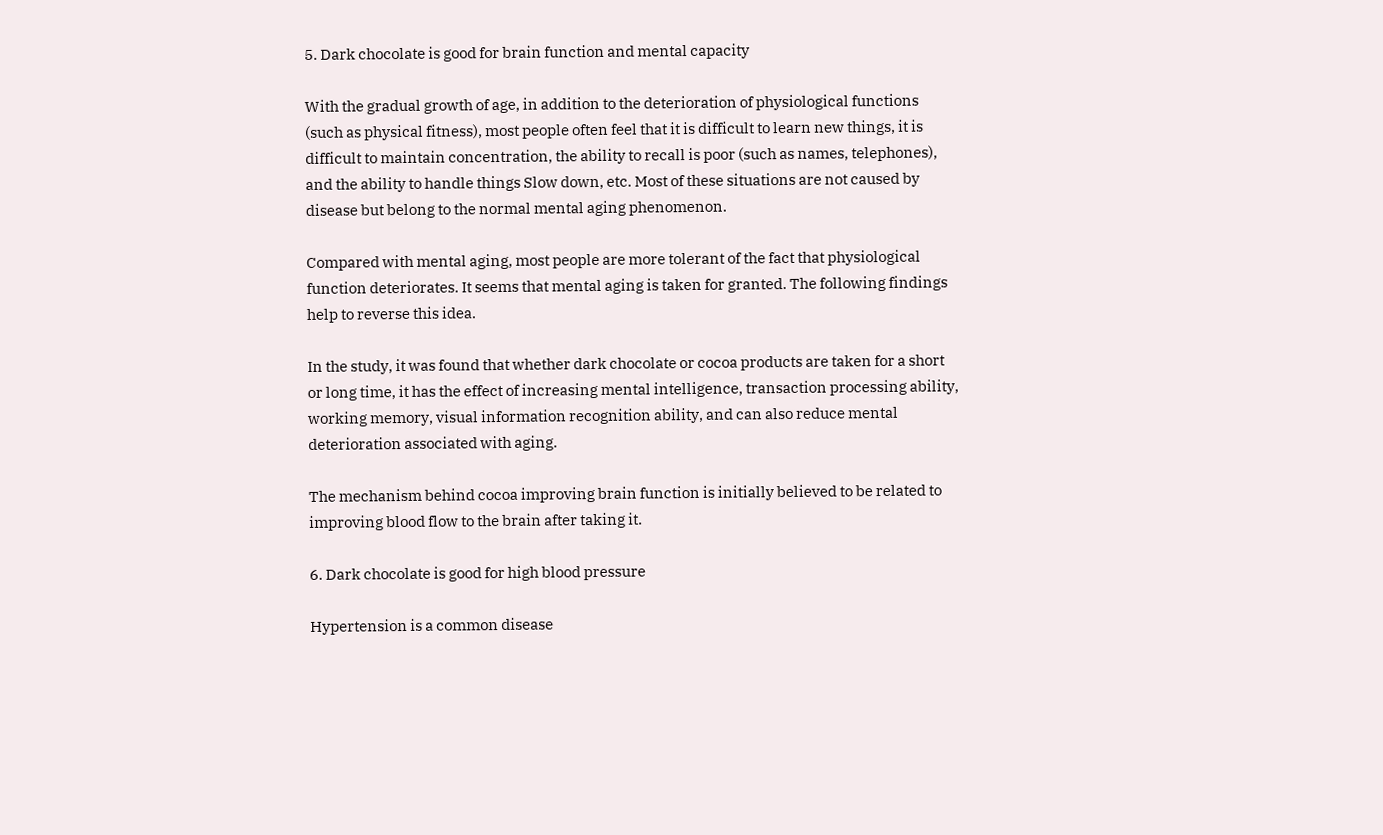5. Dark chocolate is good for brain function and mental capacity

With the gradual growth of age, in addition to the deterioration of physiological functions (such as physical fitness), most people often feel that it is difficult to learn new things, it is difficult to maintain concentration, the ability to recall is poor (such as names, telephones), and the ability to handle things Slow down, etc. Most of these situations are not caused by disease but belong to the normal mental aging phenomenon.

Compared with mental aging, most people are more tolerant of the fact that physiological function deteriorates. It seems that mental aging is taken for granted. The following findings help to reverse this idea.

In the study, it was found that whether dark chocolate or cocoa products are taken for a short or long time, it has the effect of increasing mental intelligence, transaction processing ability, working memory, visual information recognition ability, and can also reduce mental deterioration associated with aging.

The mechanism behind cocoa improving brain function is initially believed to be related to improving blood flow to the brain after taking it.

6. Dark chocolate is good for high blood pressure

Hypertension is a common disease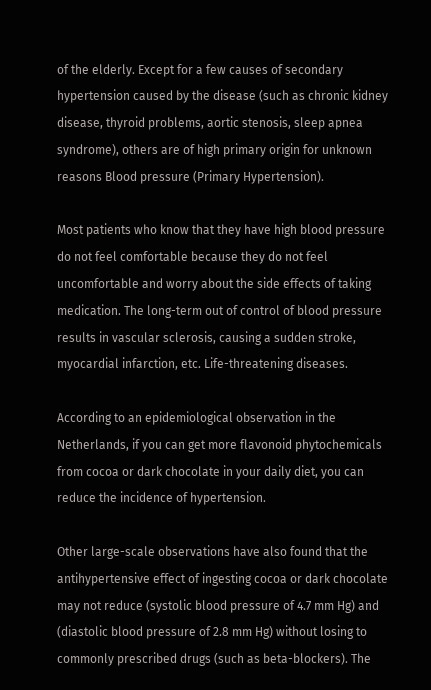of the elderly. Except for a few causes of secondary hypertension caused by the disease (such as chronic kidney disease, thyroid problems, aortic stenosis, sleep apnea syndrome), others are of high primary origin for unknown reasons Blood pressure (Primary Hypertension).

Most patients who know that they have high blood pressure do not feel comfortable because they do not feel uncomfortable and worry about the side effects of taking medication. The long-term out of control of blood pressure results in vascular sclerosis, causing a sudden stroke, myocardial infarction, etc. Life-threatening diseases.

According to an epidemiological observation in the Netherlands, if you can get more flavonoid phytochemicals from cocoa or dark chocolate in your daily diet, you can reduce the incidence of hypertension.

Other large-scale observations have also found that the antihypertensive effect of ingesting cocoa or dark chocolate may not reduce (systolic blood pressure of 4.7 mm Hg) and (diastolic blood pressure of 2.8 mm Hg) without losing to commonly prescribed drugs (such as beta-blockers). The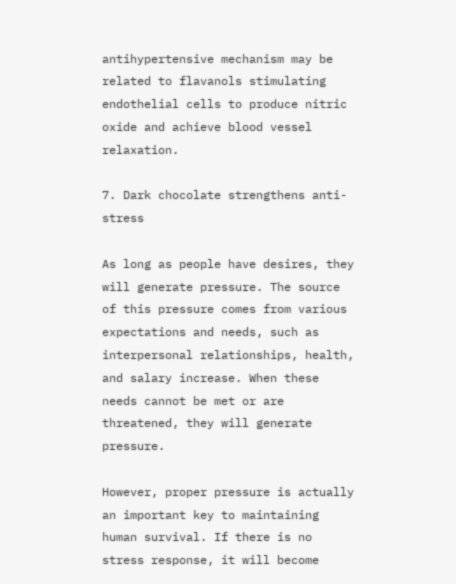antihypertensive mechanism may be related to flavanols stimulating endothelial cells to produce nitric oxide and achieve blood vessel relaxation.

7. Dark chocolate strengthens anti-stress

As long as people have desires, they will generate pressure. The source of this pressure comes from various expectations and needs, such as interpersonal relationships, health, and salary increase. When these needs cannot be met or are threatened, they will generate pressure.

However, proper pressure is actually an important key to maintaining human survival. If there is no stress response, it will become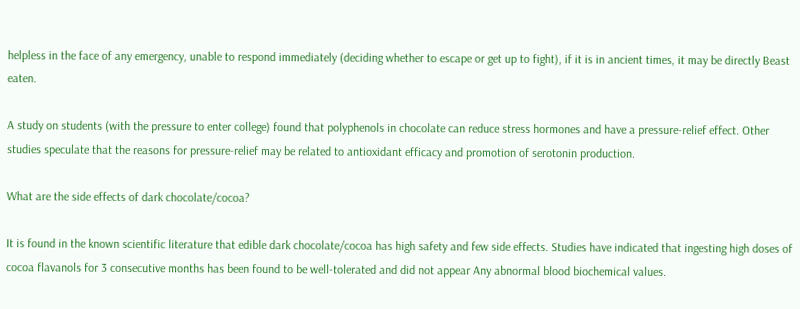helpless in the face of any emergency, unable to respond immediately (deciding whether to escape or get up to fight), if it is in ancient times, it may be directly Beast eaten.

A study on students (with the pressure to enter college) found that polyphenols in chocolate can reduce stress hormones and have a pressure-relief effect. Other studies speculate that the reasons for pressure-relief may be related to antioxidant efficacy and promotion of serotonin production.

What are the side effects of dark chocolate/cocoa?

It is found in the known scientific literature that edible dark chocolate/cocoa has high safety and few side effects. Studies have indicated that ingesting high doses of cocoa flavanols for 3 consecutive months has been found to be well-tolerated and did not appear Any abnormal blood biochemical values.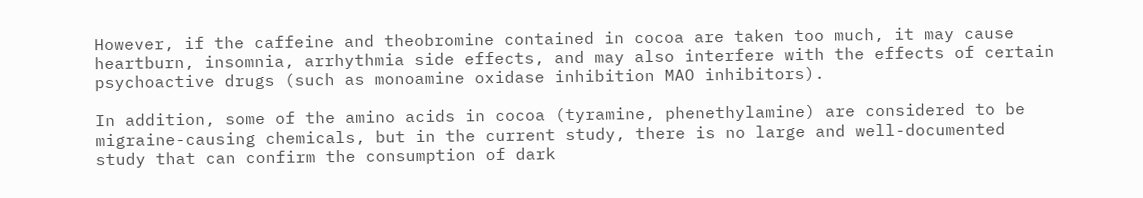However, if the caffeine and theobromine contained in cocoa are taken too much, it may cause heartburn, insomnia, arrhythmia side effects, and may also interfere with the effects of certain psychoactive drugs (such as monoamine oxidase inhibition MAO inhibitors).

In addition, some of the amino acids in cocoa (tyramine, phenethylamine) are considered to be migraine-causing chemicals, but in the current study, there is no large and well-documented study that can confirm the consumption of dark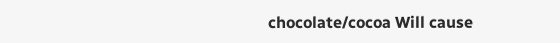chocolate/cocoa Will cause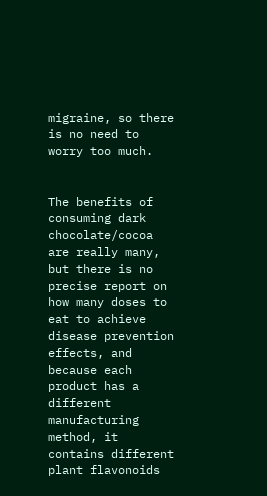migraine, so there is no need to worry too much.


The benefits of consuming dark chocolate/cocoa are really many, but there is no precise report on how many doses to eat to achieve disease prevention effects, and because each product has a different manufacturing method, it contains different plant flavonoids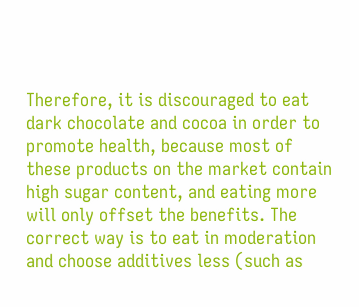Therefore, it is discouraged to eat dark chocolate and cocoa in order to promote health, because most of these products on the market contain high sugar content, and eating more will only offset the benefits. The correct way is to eat in moderation and choose additives less (such as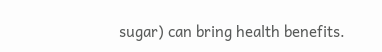sugar) can bring health benefits.